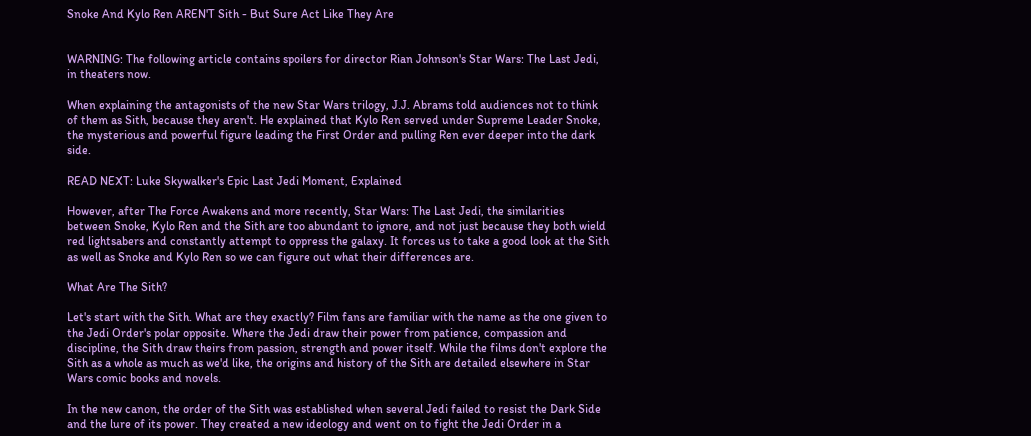Snoke And Kylo Ren AREN'T Sith - But Sure Act Like They Are


WARNING: The following article contains spoilers for director Rian Johnson's Star Wars: The Last Jedi, in theaters now.

When explaining the antagonists of the new Star Wars trilogy, J.J. Abrams told audiences not to think of them as Sith, because they aren't. He explained that Kylo Ren served under Supreme Leader Snoke, the mysterious and powerful figure leading the First Order and pulling Ren ever deeper into the dark side.

READ NEXT: Luke Skywalker's Epic Last Jedi Moment, Explained

However, after The Force Awakens and more recently, Star Wars: The Last Jedi, the similarities between Snoke, Kylo Ren and the Sith are too abundant to ignore, and not just because they both wield red lightsabers and constantly attempt to oppress the galaxy. It forces us to take a good look at the Sith as well as Snoke and Kylo Ren so we can figure out what their differences are.

What Are The Sith?

Let's start with the Sith. What are they exactly? Film fans are familiar with the name as the one given to the Jedi Order's polar opposite. Where the Jedi draw their power from patience, compassion and discipline, the Sith draw theirs from passion, strength and power itself. While the films don't explore the Sith as a whole as much as we'd like, the origins and history of the Sith are detailed elsewhere in Star Wars comic books and novels.

In the new canon, the order of the Sith was established when several Jedi failed to resist the Dark Side and the lure of its power. They created a new ideology and went on to fight the Jedi Order in a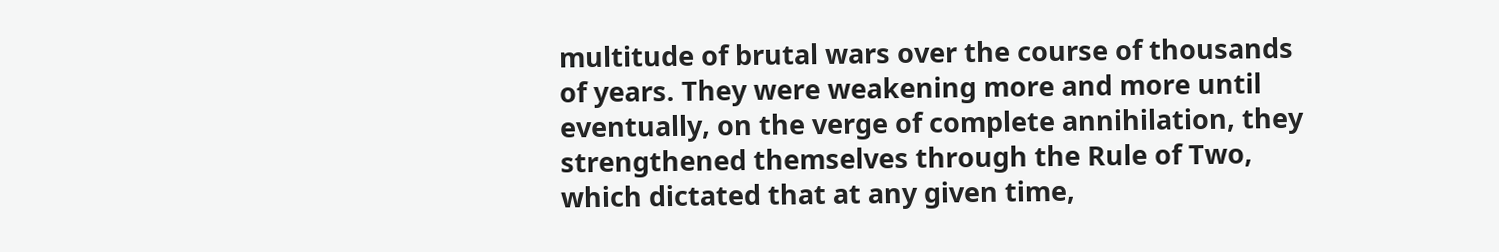multitude of brutal wars over the course of thousands of years. They were weakening more and more until eventually, on the verge of complete annihilation, they strengthened themselves through the Rule of Two, which dictated that at any given time,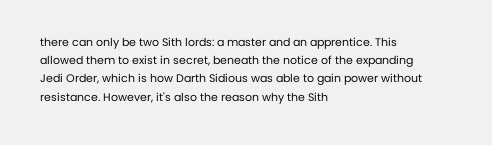there can only be two Sith lords: a master and an apprentice. This allowed them to exist in secret, beneath the notice of the expanding Jedi Order, which is how Darth Sidious was able to gain power without resistance. However, it's also the reason why the Sith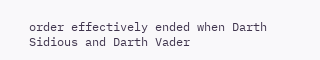order effectively ended when Darth Sidious and Darth Vader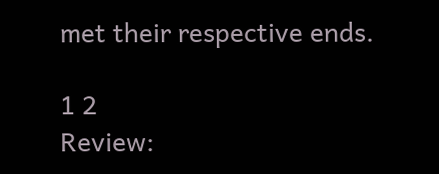met their respective ends.

1 2
Review: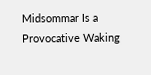Midsommar Is a Provocative Waking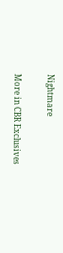Nightmare

More in CBR Exclusives